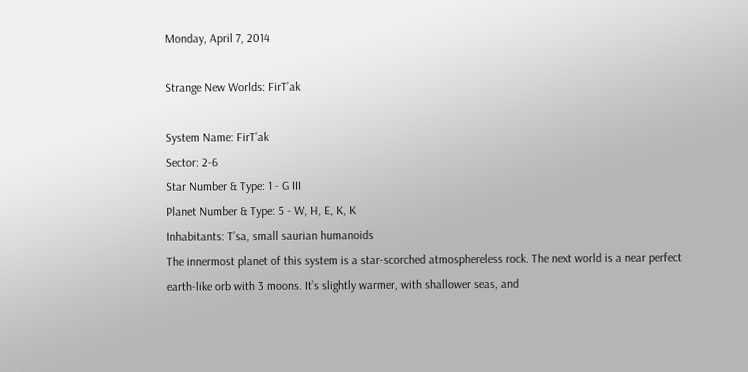Monday, April 7, 2014

Strange New Worlds: FirT’ak

System Name: FirT’ak
Sector: 2-6
Star Number & Type: 1 - G III
Planet Number & Type: 5 - W, H, E, K, K
Inhabitants: T’sa, small saurian humanoids
The innermost planet of this system is a star-scorched atmosphereless rock. The next world is a near perfect earth-like orb with 3 moons. It’s slightly warmer, with shallower seas, and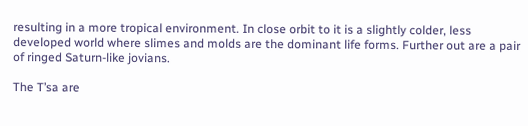resulting in a more tropical environment. In close orbit to it is a slightly colder, less developed world where slimes and molds are the dominant life forms. Further out are a pair of ringed Saturn-like jovians.

The T’sa are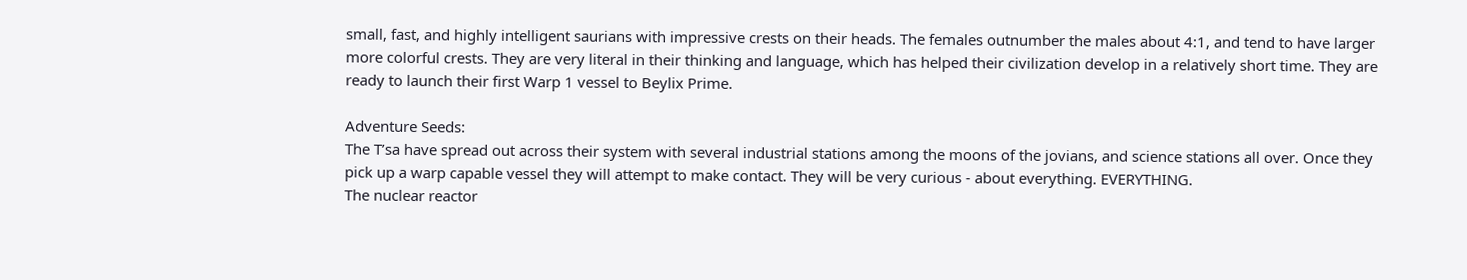small, fast, and highly intelligent saurians with impressive crests on their heads. The females outnumber the males about 4:1, and tend to have larger more colorful crests. They are very literal in their thinking and language, which has helped their civilization develop in a relatively short time. They are ready to launch their first Warp 1 vessel to Beylix Prime.

Adventure Seeds:
The T’sa have spread out across their system with several industrial stations among the moons of the jovians, and science stations all over. Once they pick up a warp capable vessel they will attempt to make contact. They will be very curious - about everything. EVERYTHING.
The nuclear reactor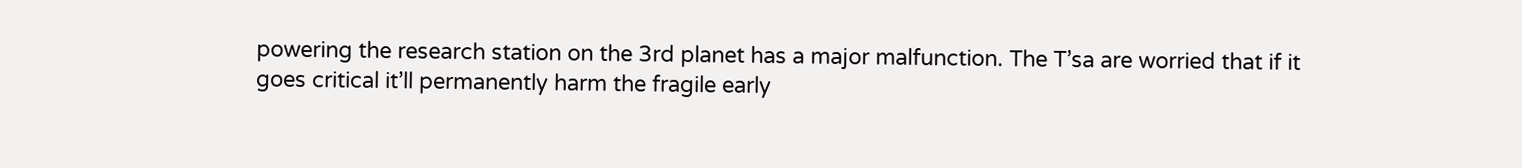powering the research station on the 3rd planet has a major malfunction. The T’sa are worried that if it goes critical it’ll permanently harm the fragile early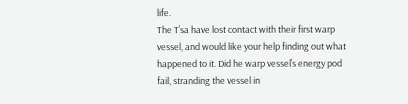life.
The T’sa have lost contact with their first warp vessel, and would like your help finding out what happened to it. Did he warp vessel’s energy pod fail, stranding the vessel in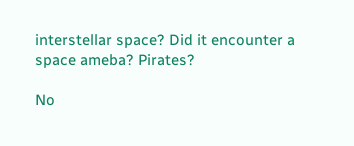interstellar space? Did it encounter a space ameba? Pirates?

No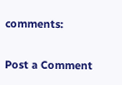comments:

Post a Comment